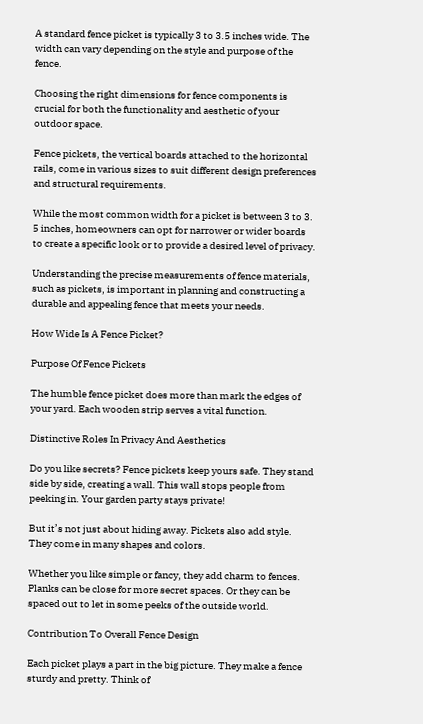A standard fence picket is typically 3 to 3.5 inches wide. The width can vary depending on the style and purpose of the fence.

Choosing the right dimensions for fence components is crucial for both the functionality and aesthetic of your outdoor space.

Fence pickets, the vertical boards attached to the horizontal rails, come in various sizes to suit different design preferences and structural requirements.

While the most common width for a picket is between 3 to 3. 5 inches, homeowners can opt for narrower or wider boards to create a specific look or to provide a desired level of privacy.

Understanding the precise measurements of fence materials, such as pickets, is important in planning and constructing a durable and appealing fence that meets your needs.

How Wide Is A Fence Picket?

Purpose Of Fence Pickets

The humble fence picket does more than mark the edges of your yard. Each wooden strip serves a vital function.

Distinctive Roles In Privacy And Aesthetics

Do you like secrets? Fence pickets keep yours safe. They stand side by side, creating a wall. This wall stops people from peeking in. Your garden party stays private!

But it’s not just about hiding away. Pickets also add style. They come in many shapes and colors.

Whether you like simple or fancy, they add charm to fences. Planks can be close for more secret spaces. Or they can be spaced out to let in some peeks of the outside world.

Contribution To Overall Fence Design

Each picket plays a part in the big picture. They make a fence sturdy and pretty. Think of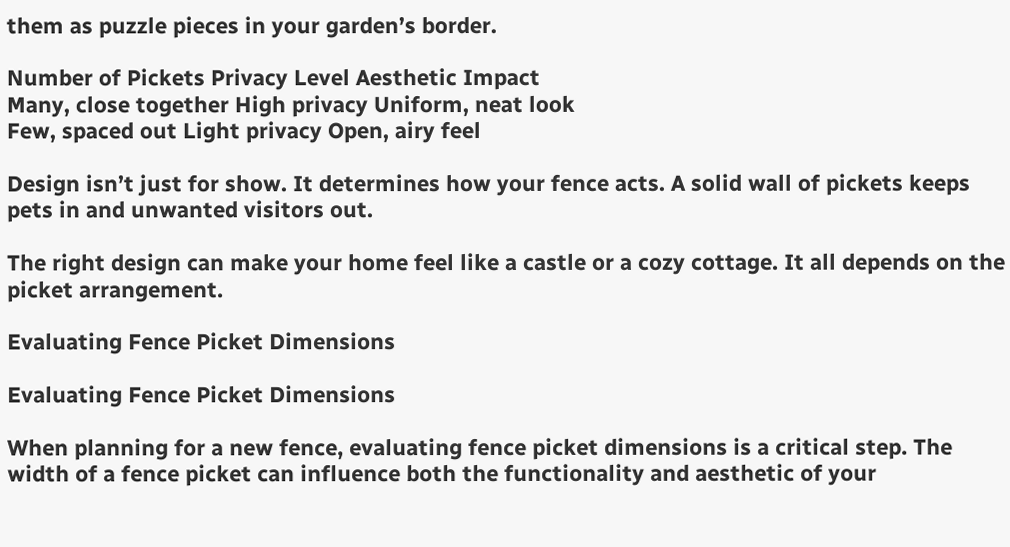them as puzzle pieces in your garden’s border.

Number of Pickets Privacy Level Aesthetic Impact
Many, close together High privacy Uniform, neat look
Few, spaced out Light privacy Open, airy feel

Design isn’t just for show. It determines how your fence acts. A solid wall of pickets keeps pets in and unwanted visitors out.

The right design can make your home feel like a castle or a cozy cottage. It all depends on the picket arrangement.

Evaluating Fence Picket Dimensions

Evaluating Fence Picket Dimensions

When planning for a new fence, evaluating fence picket dimensions is a critical step. The width of a fence picket can influence both the functionality and aesthetic of your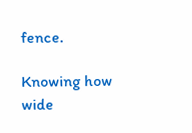fence.

Knowing how wide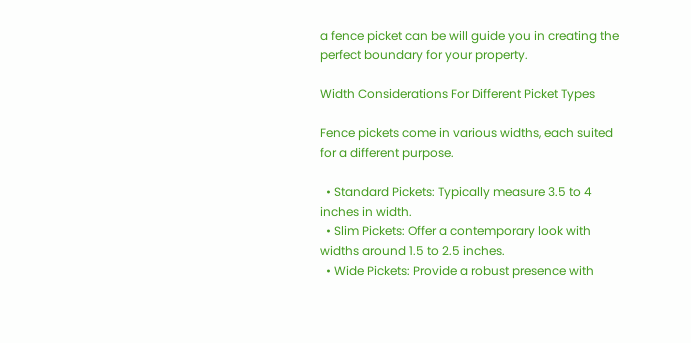a fence picket can be will guide you in creating the perfect boundary for your property.

Width Considerations For Different Picket Types

Fence pickets come in various widths, each suited for a different purpose.

  • Standard Pickets: Typically measure 3.5 to 4 inches in width.
  • Slim Pickets: Offer a contemporary look with widths around 1.5 to 2.5 inches.
  • Wide Pickets: Provide a robust presence with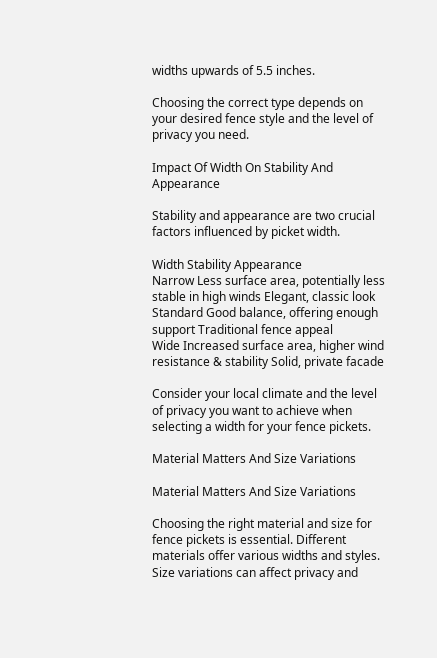widths upwards of 5.5 inches.

Choosing the correct type depends on your desired fence style and the level of privacy you need.

Impact Of Width On Stability And Appearance

Stability and appearance are two crucial factors influenced by picket width.

Width Stability Appearance
Narrow Less surface area, potentially less stable in high winds Elegant, classic look
Standard Good balance, offering enough support Traditional fence appeal
Wide Increased surface area, higher wind resistance & stability Solid, private facade

Consider your local climate and the level of privacy you want to achieve when selecting a width for your fence pickets.

Material Matters And Size Variations

Material Matters And Size Variations

Choosing the right material and size for fence pickets is essential. Different materials offer various widths and styles. Size variations can affect privacy and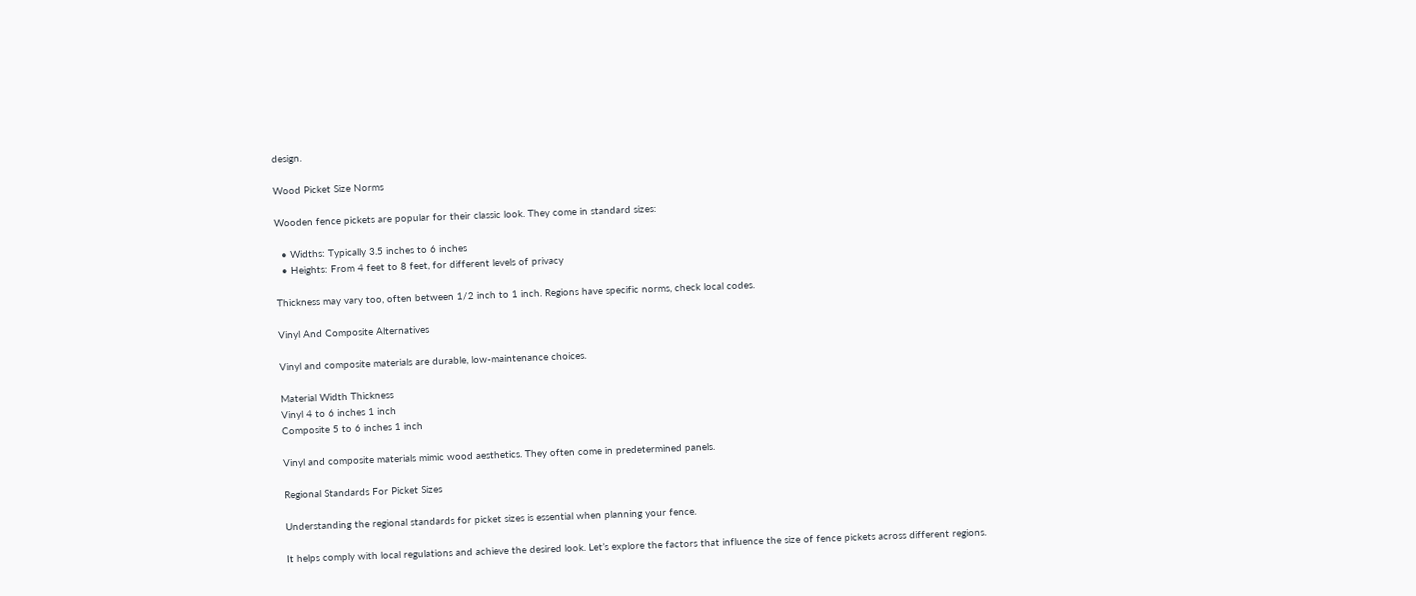design.

Wood Picket Size Norms

Wooden fence pickets are popular for their classic look. They come in standard sizes:

  • Widths: Typically 3.5 inches to 6 inches
  • Heights: From 4 feet to 8 feet, for different levels of privacy

Thickness may vary too, often between 1/2 inch to 1 inch. Regions have specific norms, check local codes.

Vinyl And Composite Alternatives

Vinyl and composite materials are durable, low-maintenance choices.

Material Width Thickness
Vinyl 4 to 6 inches 1 inch
Composite 5 to 6 inches 1 inch

Vinyl and composite materials mimic wood aesthetics. They often come in predetermined panels.

Regional Standards For Picket Sizes

Understanding the regional standards for picket sizes is essential when planning your fence.

It helps comply with local regulations and achieve the desired look. Let’s explore the factors that influence the size of fence pickets across different regions.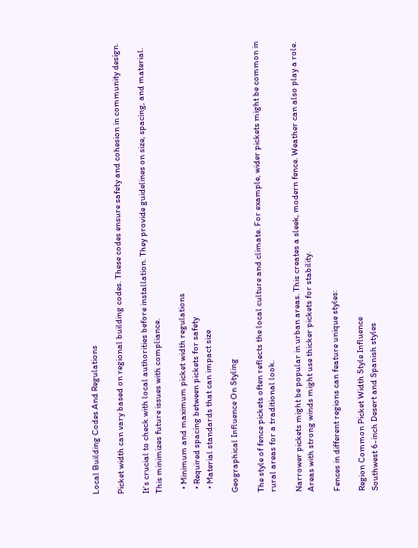Local Building Codes And Regulations

Picket width can vary based on regional building codes. These codes ensure safety and cohesion in community design.

It’s crucial to check with local authorities before installation. They provide guidelines on size, spacing, and material. This minimizes future issues with compliance.

  • Minimum and maximum picket width regulations
  • Required spacing between pickets for safety
  • Material standards that can impact size

Geographical Influence On Styling

The style of fence pickets often reflects the local culture and climate. For example, wider pickets might be common in rural areas for a traditional look.

Narrower pickets might be popular in urban areas. This creates a sleek, modern fence. Weather can also play a role. Areas with strong winds might use thicker pickets for stability.

Fences in different regions can feature unique styles:

Region Common Picket Width Style Influence
Southwest 6-inch Desert and Spanish styles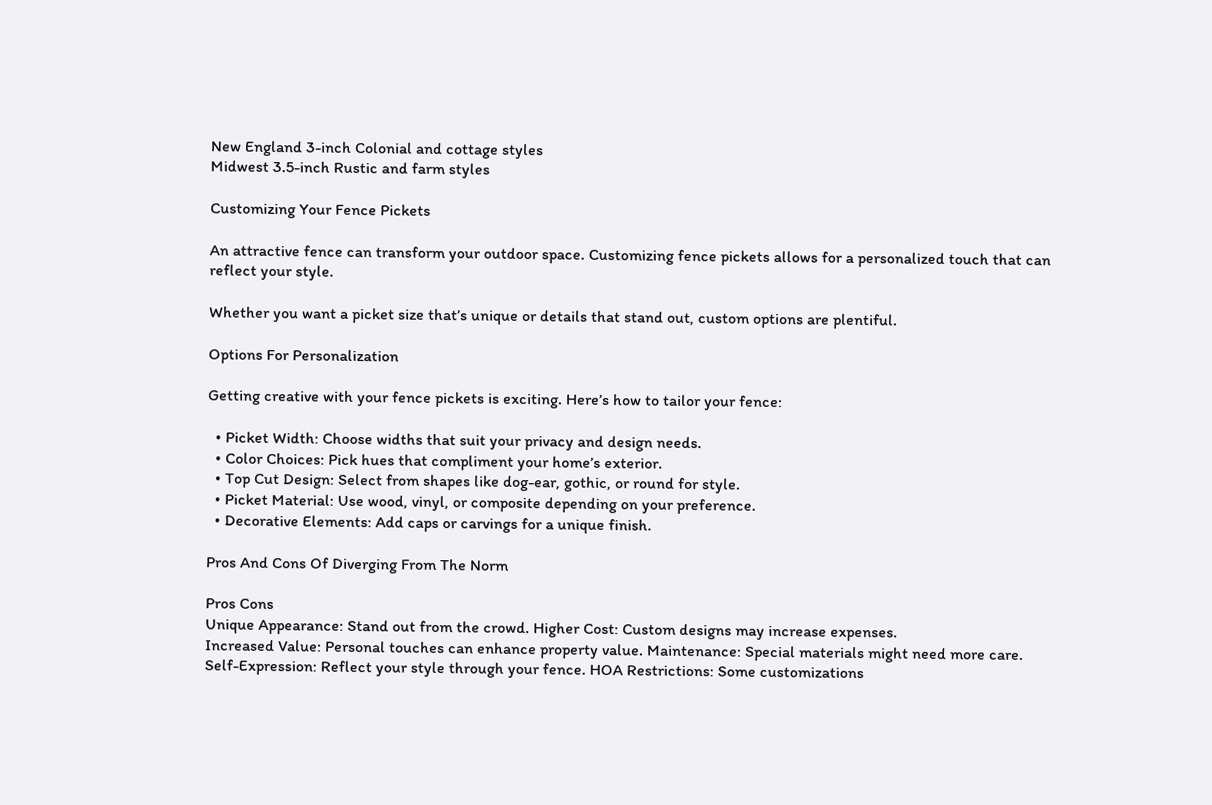New England 3-inch Colonial and cottage styles
Midwest 3.5-inch Rustic and farm styles

Customizing Your Fence Pickets

An attractive fence can transform your outdoor space. Customizing fence pickets allows for a personalized touch that can reflect your style.

Whether you want a picket size that’s unique or details that stand out, custom options are plentiful.

Options For Personalization

Getting creative with your fence pickets is exciting. Here’s how to tailor your fence:

  • Picket Width: Choose widths that suit your privacy and design needs.
  • Color Choices: Pick hues that compliment your home’s exterior.
  • Top Cut Design: Select from shapes like dog-ear, gothic, or round for style.
  • Picket Material: Use wood, vinyl, or composite depending on your preference.
  • Decorative Elements: Add caps or carvings for a unique finish.

Pros And Cons Of Diverging From The Norm

Pros Cons
Unique Appearance: Stand out from the crowd. Higher Cost: Custom designs may increase expenses.
Increased Value: Personal touches can enhance property value. Maintenance: Special materials might need more care.
Self-Expression: Reflect your style through your fence. HOA Restrictions: Some customizations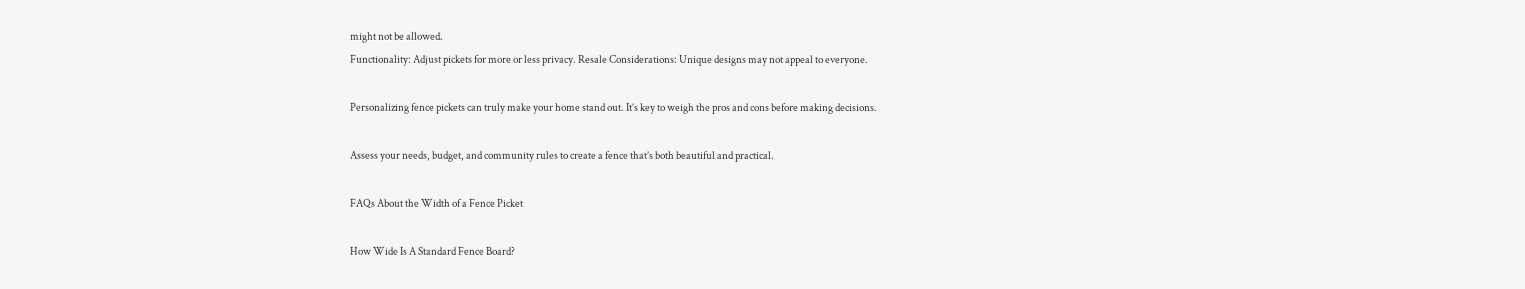might not be allowed.
Functionality: Adjust pickets for more or less privacy. Resale Considerations: Unique designs may not appeal to everyone.

Personalizing fence pickets can truly make your home stand out. It’s key to weigh the pros and cons before making decisions.

Assess your needs, budget, and community rules to create a fence that’s both beautiful and practical.

FAQs About the Width of a Fence Picket

How Wide Is A Standard Fence Board?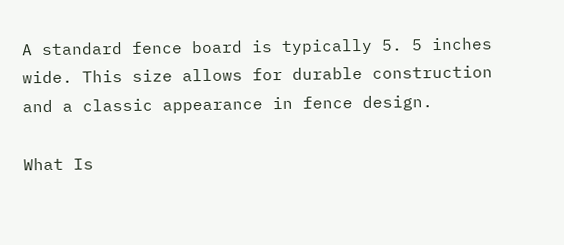A standard fence board is typically 5. 5 inches wide. This size allows for durable construction and a classic appearance in fence design.

What Is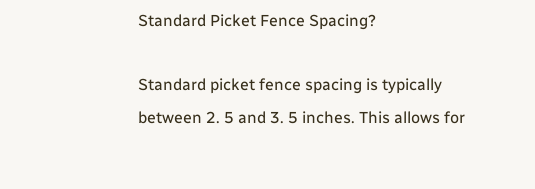Standard Picket Fence Spacing?

Standard picket fence spacing is typically between 2. 5 and 3. 5 inches. This allows for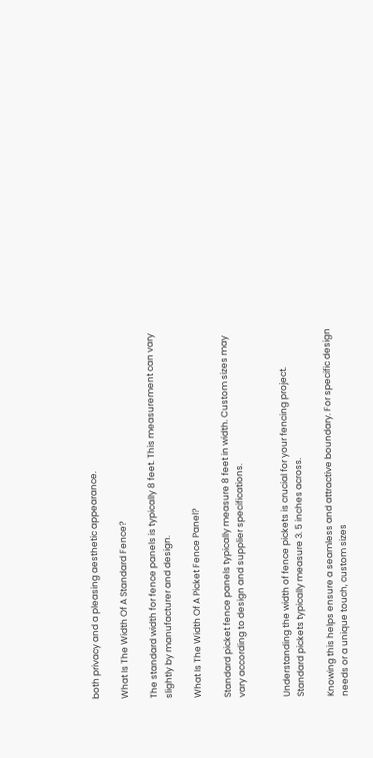both privacy and a pleasing aesthetic appearance.

What Is The Width Of A Standard Fence?

The standard width for fence panels is typically 8 feet. This measurement can vary slightly by manufacturer and design.

What Is The Width Of A Picket Fence Panel?

Standard picket fence panels typically measure 8 feet in width. Custom sizes may vary according to design and supplier specifications.


Understanding the width of fence pickets is crucial for your fencing project. Standard pickets typically measure 3. 5 inches across.

Knowing this helps ensure a seamless and attractive boundary. For specific design needs or a unique touch, custom sizes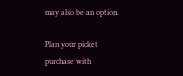may also be an option.

Plan your picket purchase with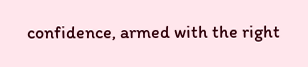confidence, armed with the right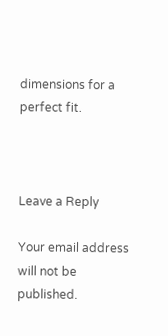dimensions for a perfect fit.



Leave a Reply

Your email address will not be published.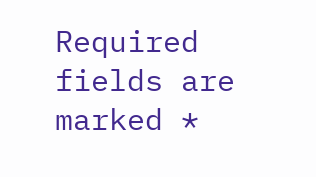Required fields are marked *